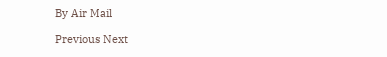By Air Mail

Previous Next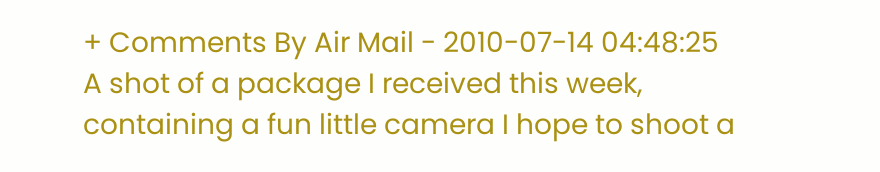+ Comments By Air Mail - 2010-07-14 04:48:25
A shot of a package I received this week, containing a fun little camera I hope to shoot a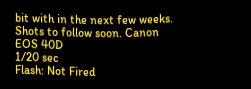bit with in the next few weeks. Shots to follow soon. Canon EOS 40D
1/20 sec
Flash: Not Fired